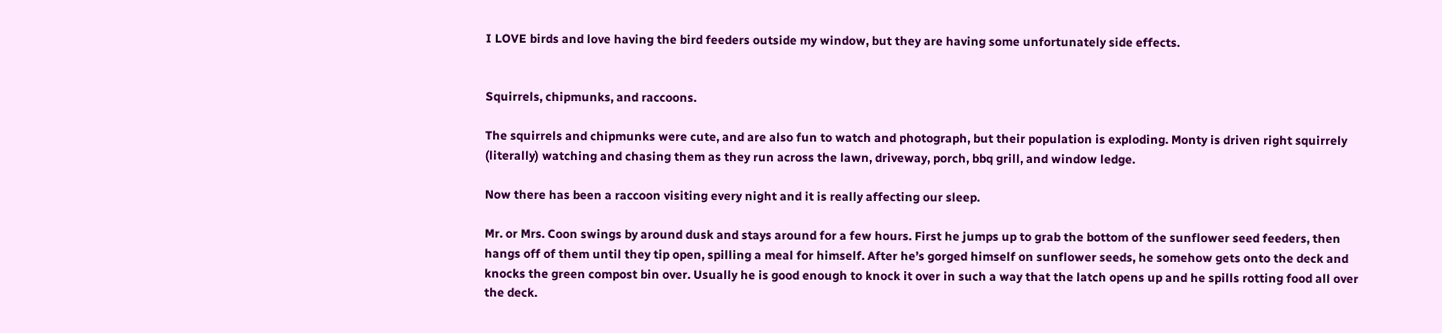I LOVE birds and love having the bird feeders outside my window, but they are having some unfortunately side effects.


Squirrels, chipmunks, and raccoons.

The squirrels and chipmunks were cute, and are also fun to watch and photograph, but their population is exploding. Monty is driven right squirrely (literally) watching and chasing them as they run across the lawn, driveway, porch, bbq grill, and window ledge.

Now there has been a raccoon visiting every night and it is really affecting our sleep.

Mr. or Mrs. Coon swings by around dusk and stays around for a few hours. First he jumps up to grab the bottom of the sunflower seed feeders, then hangs off of them until they tip open, spilling a meal for himself. After he’s gorged himself on sunflower seeds, he somehow gets onto the deck and knocks the green compost bin over. Usually he is good enough to knock it over in such a way that the latch opens up and he spills rotting food all over the deck.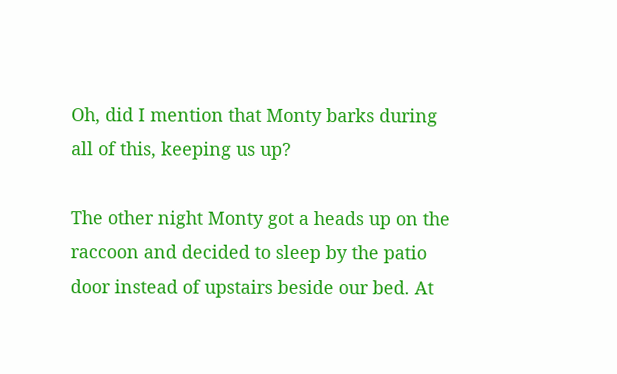Oh, did I mention that Monty barks during all of this, keeping us up?

The other night Monty got a heads up on the raccoon and decided to sleep by the patio door instead of upstairs beside our bed. At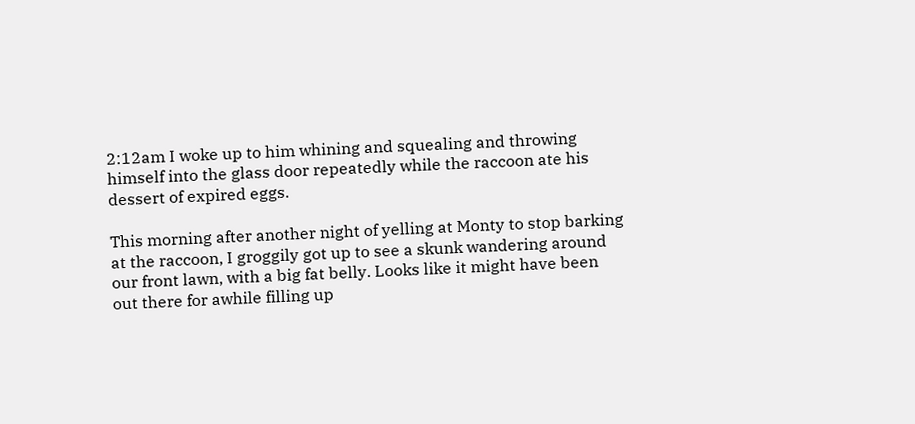2:12am I woke up to him whining and squealing and throwing himself into the glass door repeatedly while the raccoon ate his dessert of expired eggs.

This morning after another night of yelling at Monty to stop barking at the raccoon, I groggily got up to see a skunk wandering around our front lawn, with a big fat belly. Looks like it might have been out there for awhile filling up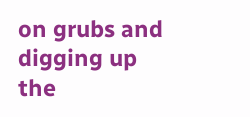on grubs and digging up the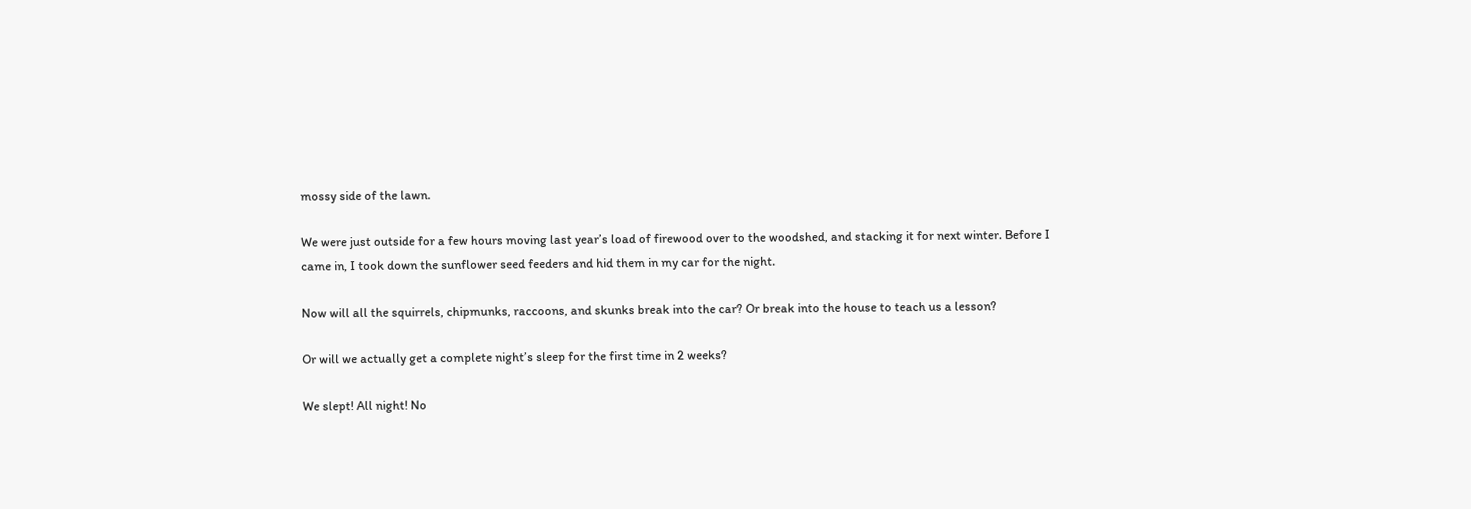mossy side of the lawn.

We were just outside for a few hours moving last year’s load of firewood over to the woodshed, and stacking it for next winter. Before I came in, I took down the sunflower seed feeders and hid them in my car for the night.

Now will all the squirrels, chipmunks, raccoons, and skunks break into the car? Or break into the house to teach us a lesson?

Or will we actually get a complete night’s sleep for the first time in 2 weeks?

We slept! All night! No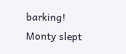barking!
Monty slept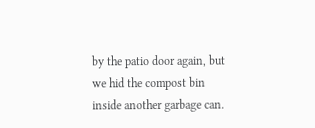by the patio door again, but we hid the compost bin inside another garbage can.